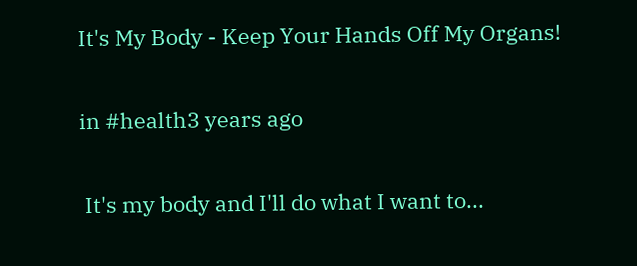It's My Body - Keep Your Hands Off My Organs!

in #health3 years ago

 It's my body and I'll do what I want to...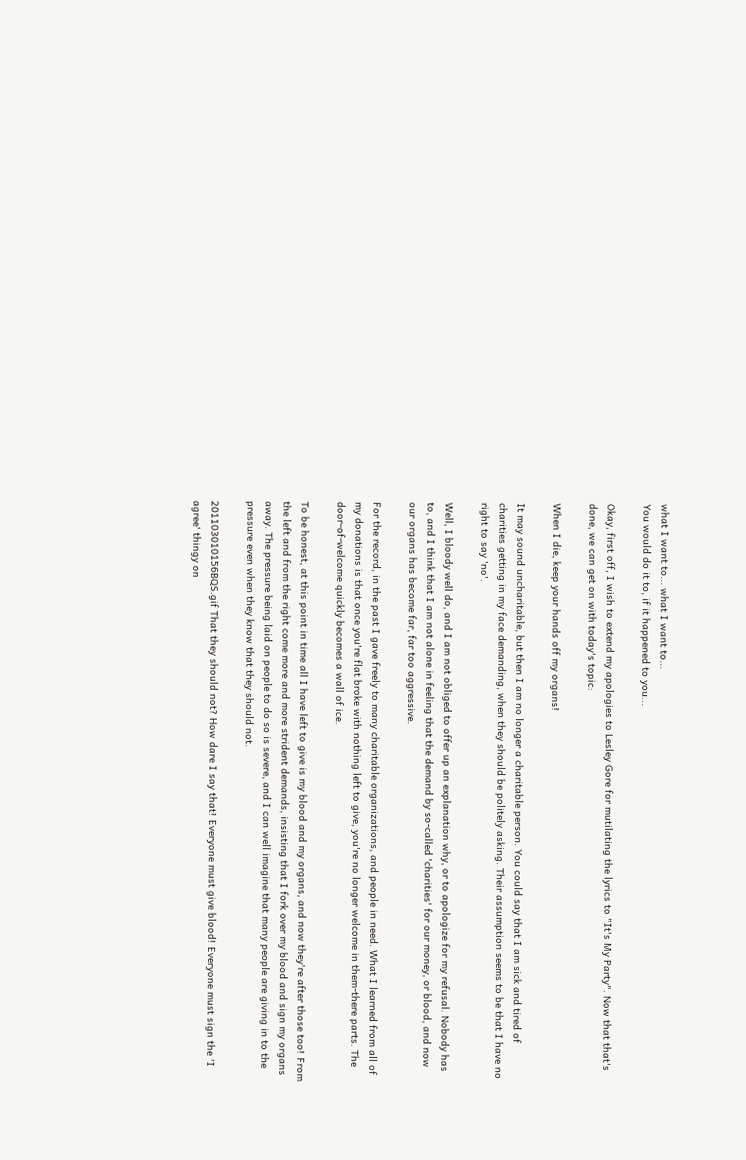what I want to... what I want to...
You would do it to, if it happened to you...

Okay, first off, I wish to extend my apologies to Lesley Gore for mutilating the lyrics to "It's My Party". Now that that's done, we can get on with today's topic:

When I die, keep your hands off my organs!

It may sound uncharitable, but then I am no longer a charitable person. You could say that I am sick and tired of charities getting in my face demanding, when they should be politely asking. Their assumption seems to be that I have no right to say 'no'.

Well, I bloody well do, and I am not obliged to offer up an explanation why, or to apologize for my refusal. Nobody has to, and I think that I am not alone in feeling that the demand by so-called 'charities' for our money, or blood, and now our organs has become far, far too aggressive.

For the record, in the past I gave freely to many charitable organizations, and people in need. What I learned from all of my donations is that once you're flat broke with nothing left to give, you're no longer welcome in them-there parts. The door-of-welcome quickly becomes a wall of ice.

To be honest, at this point in time all I have left to give is my blood and my organs, and now they're after those too! From the left and from the right come more and more strident demands, insisting that I fork over my blood and sign my organs away. The pressure being laid on people to do so is severe, and I can well imagine that many people are giving in to the pressure even when they know that they should not.

201103010156BQS.gif That they should not? How dare I say that! Everyone must give blood! Everyone must sign the 'I agree' thingy on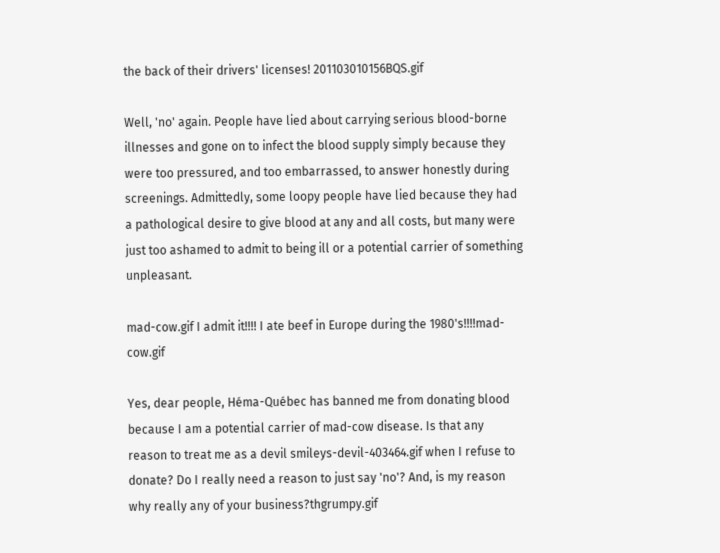the back of their drivers' licenses! 201103010156BQS.gif

Well, 'no' again. People have lied about carrying serious blood-borne illnesses and gone on to infect the blood supply simply because they were too pressured, and too embarrassed, to answer honestly during screenings. Admittedly, some loopy people have lied because they had a pathological desire to give blood at any and all costs, but many were just too ashamed to admit to being ill or a potential carrier of something unpleasant.

mad-cow.gif I admit it!!!! I ate beef in Europe during the 1980's!!!!mad-cow.gif

Yes, dear people, Héma-Québec has banned me from donating blood because I am a potential carrier of mad-cow disease. Is that any reason to treat me as a devil smileys-devil-403464.gif when I refuse to donate? Do I really need a reason to just say 'no'? And, is my reason why really any of your business?thgrumpy.gif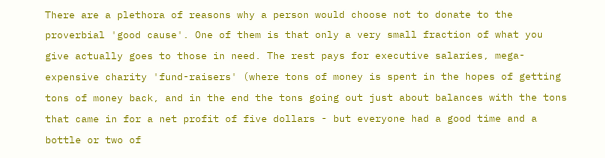There are a plethora of reasons why a person would choose not to donate to the proverbial 'good cause'. One of them is that only a very small fraction of what you give actually goes to those in need. The rest pays for executive salaries, mega-expensive charity 'fund-raisers' (where tons of money is spent in the hopes of getting tons of money back, and in the end the tons going out just about balances with the tons that came in for a net profit of five dollars - but everyone had a good time and a bottle or two of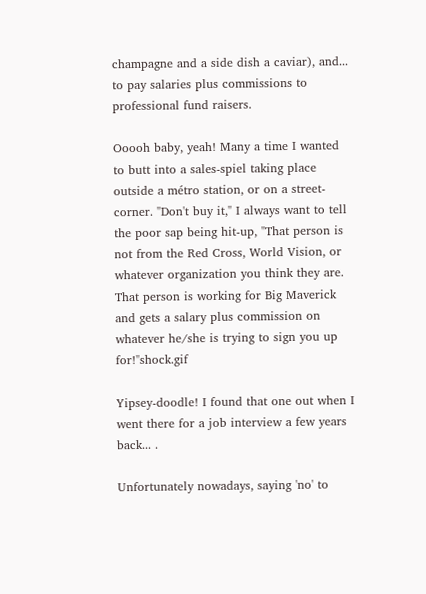champagne and a side dish a caviar), and... to pay salaries plus commissions to professional fund raisers.

Ooooh baby, yeah! Many a time I wanted to butt into a sales-spiel taking place outside a métro station, or on a street-corner. "Don't buy it," I always want to tell the poor sap being hit-up, "That person is not from the Red Cross, World Vision, or whatever organization you think they are. That person is working for Big Maverick and gets a salary plus commission on whatever he/she is trying to sign you up for!"shock.gif

Yipsey-doodle! I found that one out when I went there for a job interview a few years back... .

Unfortunately nowadays, saying 'no' to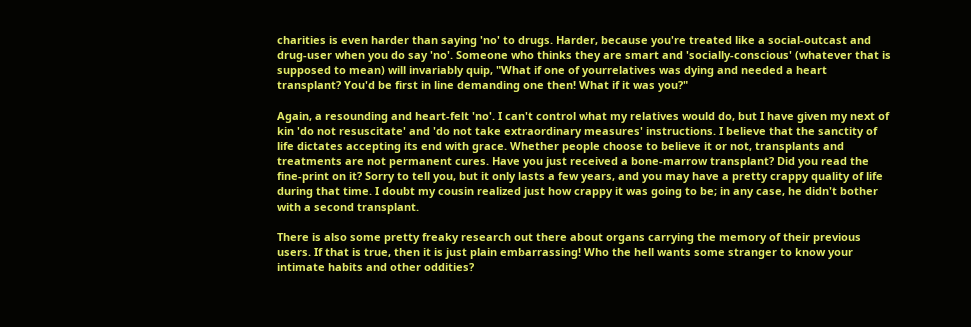charities is even harder than saying 'no' to drugs. Harder, because you're treated like a social-outcast and drug-user when you do say 'no'. Someone who thinks they are smart and 'socially-conscious' (whatever that is supposed to mean) will invariably quip, "What if one of yourrelatives was dying and needed a heart transplant? You'd be first in line demanding one then! What if it was you?"

Again, a resounding and heart-felt 'no'. I can't control what my relatives would do, but I have given my next of kin 'do not resuscitate' and 'do not take extraordinary measures' instructions. I believe that the sanctity of life dictates accepting its end with grace. Whether people choose to believe it or not, transplants and treatments are not permanent cures. Have you just received a bone-marrow transplant? Did you read the fine-print on it? Sorry to tell you, but it only lasts a few years, and you may have a pretty crappy quality of life during that time. I doubt my cousin realized just how crappy it was going to be; in any case, he didn't bother with a second transplant.

There is also some pretty freaky research out there about organs carrying the memory of their previous users. If that is true, then it is just plain embarrassing! Who the hell wants some stranger to know your intimate habits and other oddities?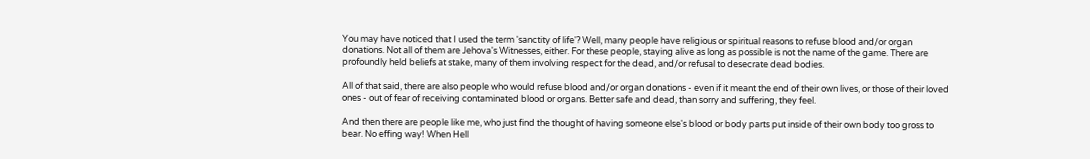You may have noticed that I used the term 'sanctity of life'? Well, many people have religious or spiritual reasons to refuse blood and/or organ donations. Not all of them are Jehova's Witnesses, either. For these people, staying alive as long as possible is not the name of the game. There are profoundly held beliefs at stake, many of them involving respect for the dead, and/or refusal to desecrate dead bodies.

All of that said, there are also people who would refuse blood and/or organ donations - even if it meant the end of their own lives, or those of their loved ones - out of fear of receiving contaminated blood or organs. Better safe and dead, than sorry and suffering, they feel.

And then there are people like me, who just find the thought of having someone else's blood or body parts put inside of their own body too gross to bear. No effing way! When Hell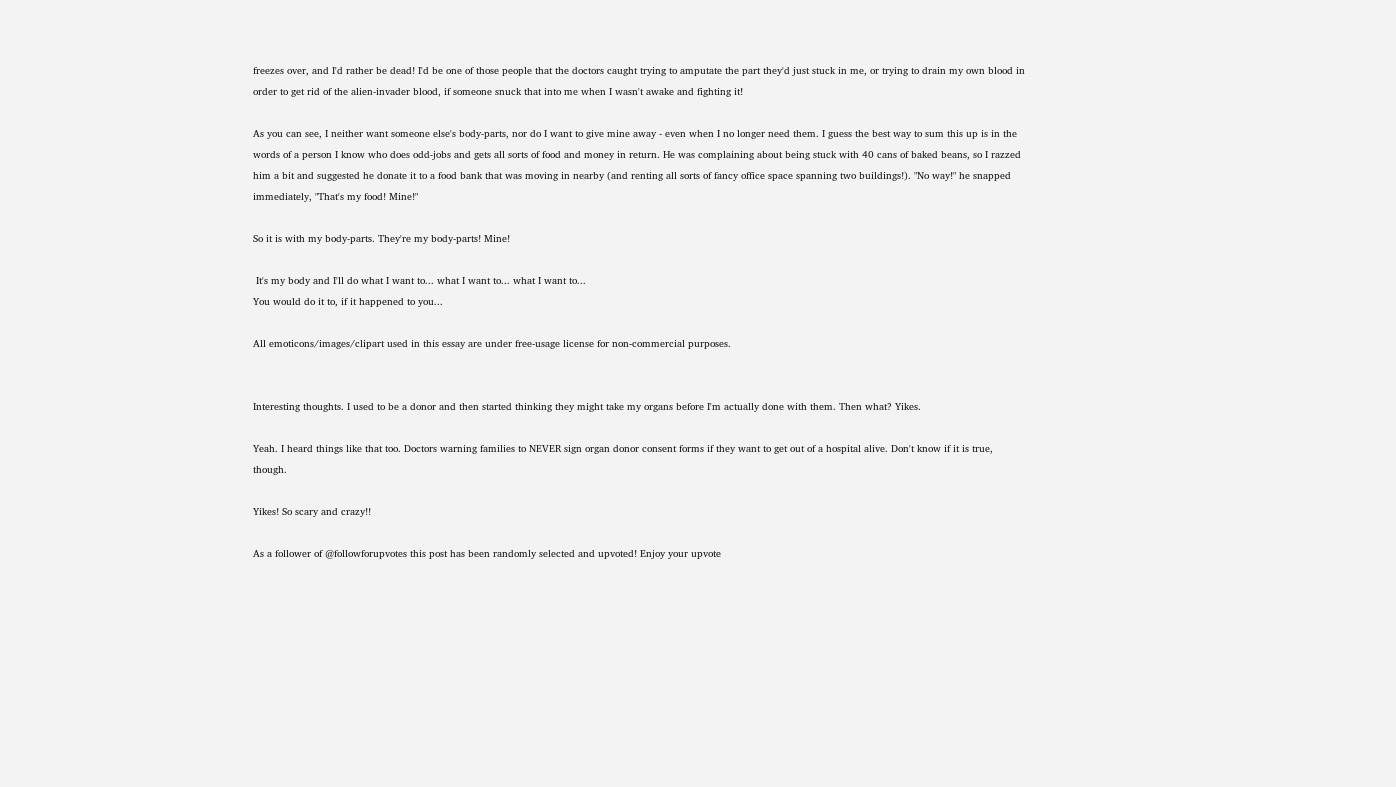freezes over, and I'd rather be dead! I'd be one of those people that the doctors caught trying to amputate the part they'd just stuck in me, or trying to drain my own blood in order to get rid of the alien-invader blood, if someone snuck that into me when I wasn't awake and fighting it!

As you can see, I neither want someone else's body-parts, nor do I want to give mine away - even when I no longer need them. I guess the best way to sum this up is in the words of a person I know who does odd-jobs and gets all sorts of food and money in return. He was complaining about being stuck with 40 cans of baked beans, so I razzed him a bit and suggested he donate it to a food bank that was moving in nearby (and renting all sorts of fancy office space spanning two buildings!). "No way!" he snapped immediately, "That's my food! Mine!"

So it is with my body-parts. They're my body-parts! Mine!

 It's my body and I'll do what I want to... what I want to... what I want to...
You would do it to, if it happened to you...

All emoticons/images/clipart used in this essay are under free-usage license for non-commercial purposes.


Interesting thoughts. I used to be a donor and then started thinking they might take my organs before I'm actually done with them. Then what? Yikes.

Yeah. I heard things like that too. Doctors warning families to NEVER sign organ donor consent forms if they want to get out of a hospital alive. Don't know if it is true, though.

Yikes! So scary and crazy!!

As a follower of @followforupvotes this post has been randomly selected and upvoted! Enjoy your upvote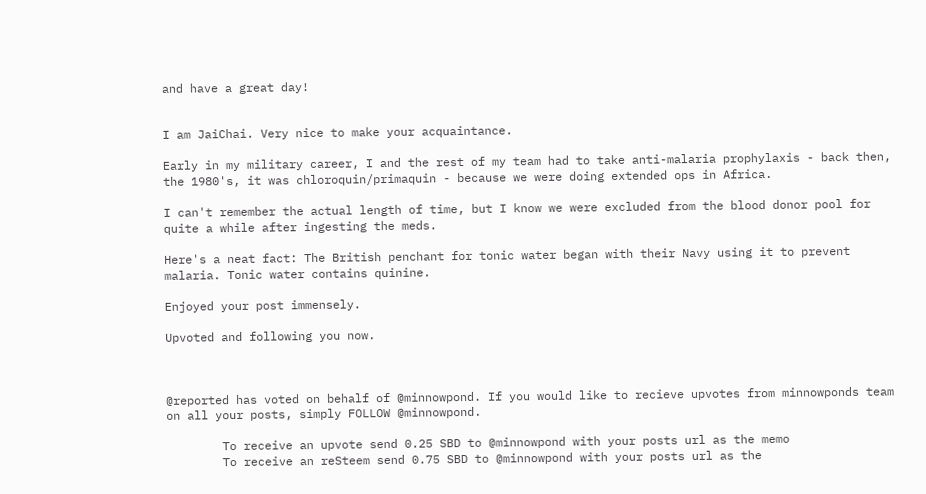and have a great day!


I am JaiChai. Very nice to make your acquaintance.

Early in my military career, I and the rest of my team had to take anti-malaria prophylaxis - back then, the 1980's, it was chloroquin/primaquin - because we were doing extended ops in Africa.

I can't remember the actual length of time, but I know we were excluded from the blood donor pool for quite a while after ingesting the meds.

Here's a neat fact: The British penchant for tonic water began with their Navy using it to prevent malaria. Tonic water contains quinine.

Enjoyed your post immensely.

Upvoted and following you now.



@reported has voted on behalf of @minnowpond. If you would like to recieve upvotes from minnowponds team on all your posts, simply FOLLOW @minnowpond.

        To receive an upvote send 0.25 SBD to @minnowpond with your posts url as the memo
        To receive an reSteem send 0.75 SBD to @minnowpond with your posts url as the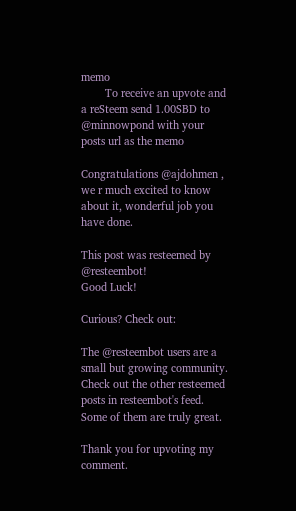memo
        To receive an upvote and a reSteem send 1.00SBD to @minnowpond with your posts url as the memo

Congratulations @ajdohmen , we r much excited to know about it, wonderful job you have done.

This post was resteemed by @resteembot!
Good Luck!

Curious? Check out:

The @resteembot users are a small but growing community.
Check out the other resteemed posts in resteembot's feed.
Some of them are truly great.

Thank you for upvoting my comment.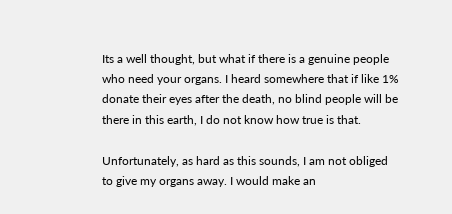Its a well thought, but what if there is a genuine people who need your organs. I heard somewhere that if like 1% donate their eyes after the death, no blind people will be there in this earth, I do not know how true is that.

Unfortunately, as hard as this sounds, I am not obliged to give my organs away. I would make an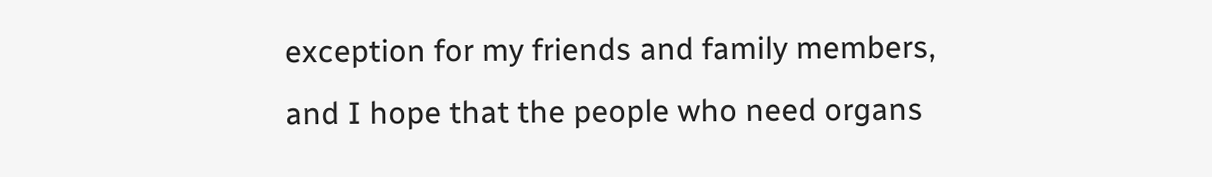exception for my friends and family members, and I hope that the people who need organs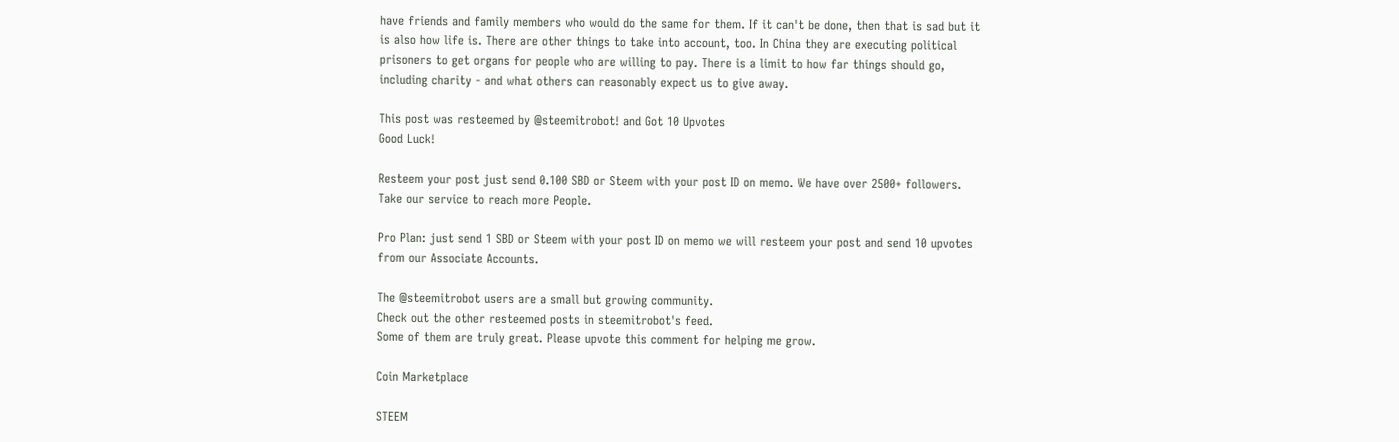have friends and family members who would do the same for them. If it can't be done, then that is sad but it is also how life is. There are other things to take into account, too. In China they are executing political prisoners to get organs for people who are willing to pay. There is a limit to how far things should go, including charity - and what others can reasonably expect us to give away.

This post was resteemed by @steemitrobot! and Got 10 Upvotes
Good Luck!

Resteem your post just send 0.100 SBD or Steem with your post ID on memo. We have over 2500+ followers. Take our service to reach more People.

Pro Plan: just send 1 SBD or Steem with your post ID on memo we will resteem your post and send 10 upvotes from our Associate Accounts.

The @steemitrobot users are a small but growing community.
Check out the other resteemed posts in steemitrobot's feed.
Some of them are truly great. Please upvote this comment for helping me grow.

Coin Marketplace

STEEM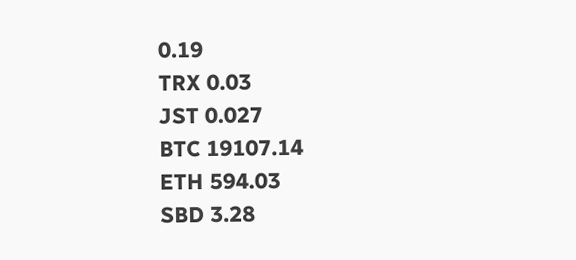0.19
TRX 0.03
JST 0.027
BTC 19107.14
ETH 594.03
SBD 3.28